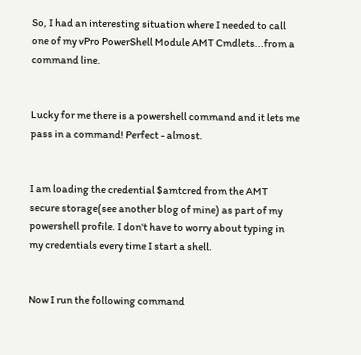So, I had an interesting situation where I needed to call one of my vPro PowerShell Module AMT Cmdlets...from a command line.


Lucky for me there is a powershell command and it lets me pass in a command! Perfect - almost.


I am loading the credential $amtcred from the AMT secure storage(see another blog of mine) as part of my powershell profile. I don't have to worry about typing in my credentials every time I start a shell.


Now I run the following command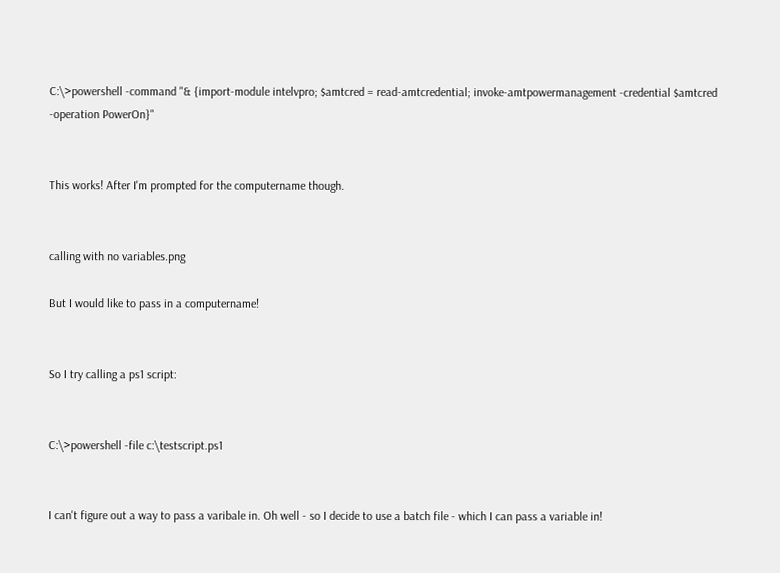C:\>powershell -command "& {import-module intelvpro; $amtcred = read-amtcredential; invoke-amtpowermanagement -credential $amtcred -operation PowerOn}"


This works! After I'm prompted for the computername though.


calling with no variables.png

But I would like to pass in a computername!


So I try calling a ps1 script:


C:\>powershell -file c:\testscript.ps1


I can't figure out a way to pass a varibale in. Oh well - so I decide to use a batch file - which I can pass a variable in!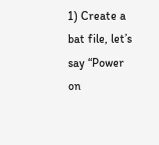1) Create a bat file, let’s say “Power on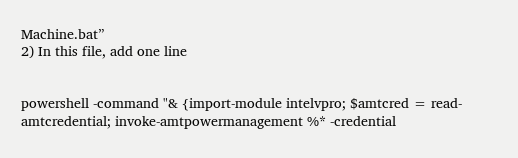Machine.bat”
2) In this file, add one line


powershell -command "& {import-module intelvpro; $amtcred = read-amtcredential; invoke-amtpowermanagement %* -credential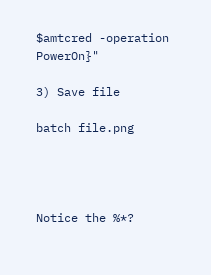$amtcred -operation PowerOn}"

3) Save file

batch file.png




Notice the %*?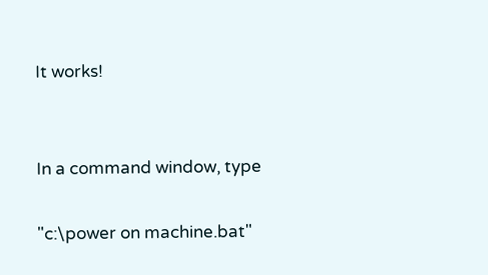It works!


In a command window, type

"c:\power on machine.bat"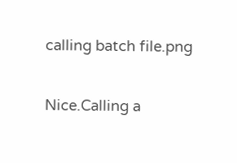calling batch file.png


Nice.Calling a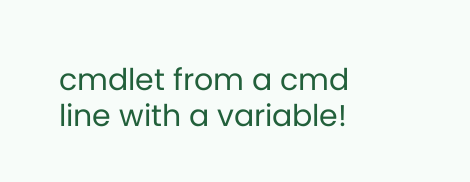cmdlet from a cmd line with a variable!